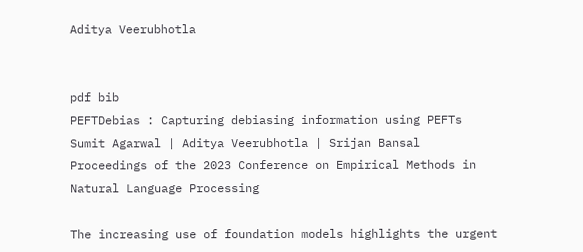Aditya Veerubhotla


pdf bib
PEFTDebias : Capturing debiasing information using PEFTs
Sumit Agarwal | Aditya Veerubhotla | Srijan Bansal
Proceedings of the 2023 Conference on Empirical Methods in Natural Language Processing

The increasing use of foundation models highlights the urgent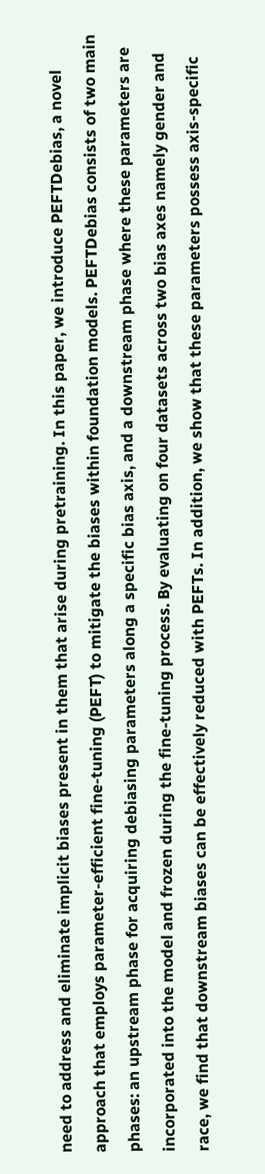need to address and eliminate implicit biases present in them that arise during pretraining. In this paper, we introduce PEFTDebias, a novel approach that employs parameter-efficient fine-tuning (PEFT) to mitigate the biases within foundation models. PEFTDebias consists of two main phases: an upstream phase for acquiring debiasing parameters along a specific bias axis, and a downstream phase where these parameters are incorporated into the model and frozen during the fine-tuning process. By evaluating on four datasets across two bias axes namely gender and race, we find that downstream biases can be effectively reduced with PEFTs. In addition, we show that these parameters possess axis-specific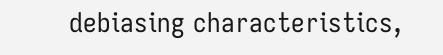debiasing characteristics,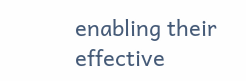enabling their effective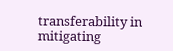transferability in mitigating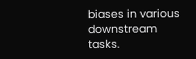biases in various downstream tasks.